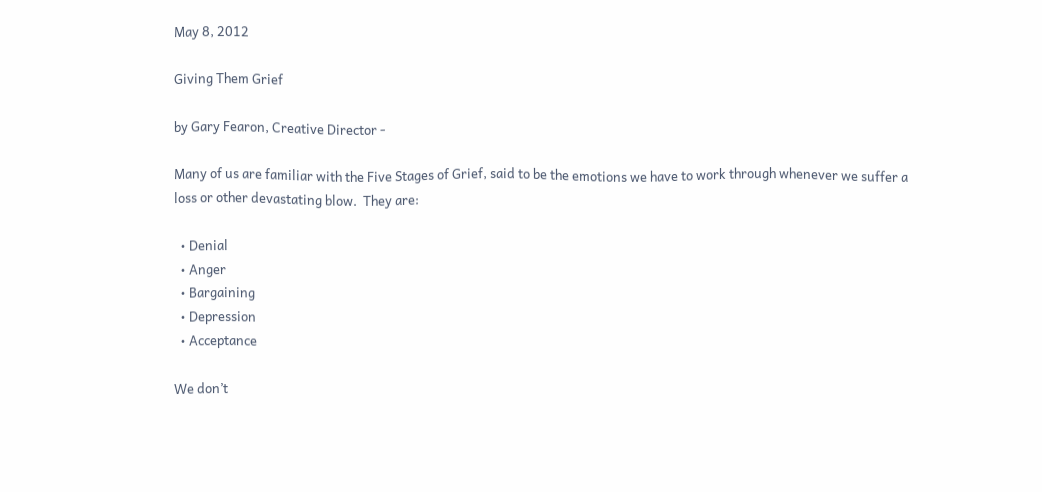May 8, 2012

Giving Them Grief

by Gary Fearon, Creative Director -

Many of us are familiar with the Five Stages of Grief, said to be the emotions we have to work through whenever we suffer a loss or other devastating blow.  They are:

  • Denial
  • Anger
  • Bargaining
  • Depression
  • Acceptance

We don’t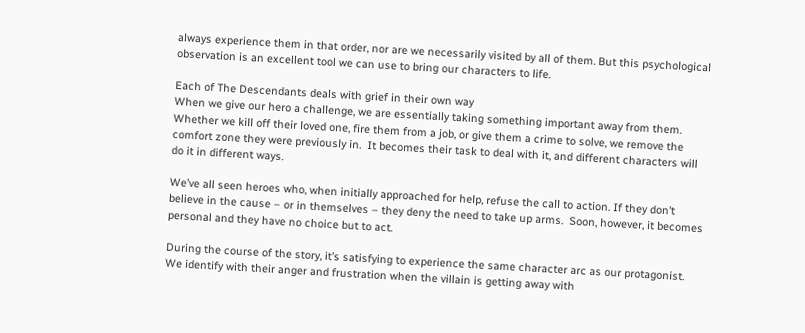always experience them in that order, nor are we necessarily visited by all of them. But this psychological observation is an excellent tool we can use to bring our characters to life.

Each of The Descendants deals with grief in their own way
When we give our hero a challenge, we are essentially taking something important away from them. Whether we kill off their loved one, fire them from a job, or give them a crime to solve, we remove the comfort zone they were previously in.  It becomes their task to deal with it, and different characters will do it in different ways.

We’ve all seen heroes who, when initially approached for help, refuse the call to action. If they don’t believe in the cause – or in themselves – they deny the need to take up arms.  Soon, however, it becomes personal and they have no choice but to act.

During the course of the story, it’s satisfying to experience the same character arc as our protagonist. We identify with their anger and frustration when the villain is getting away with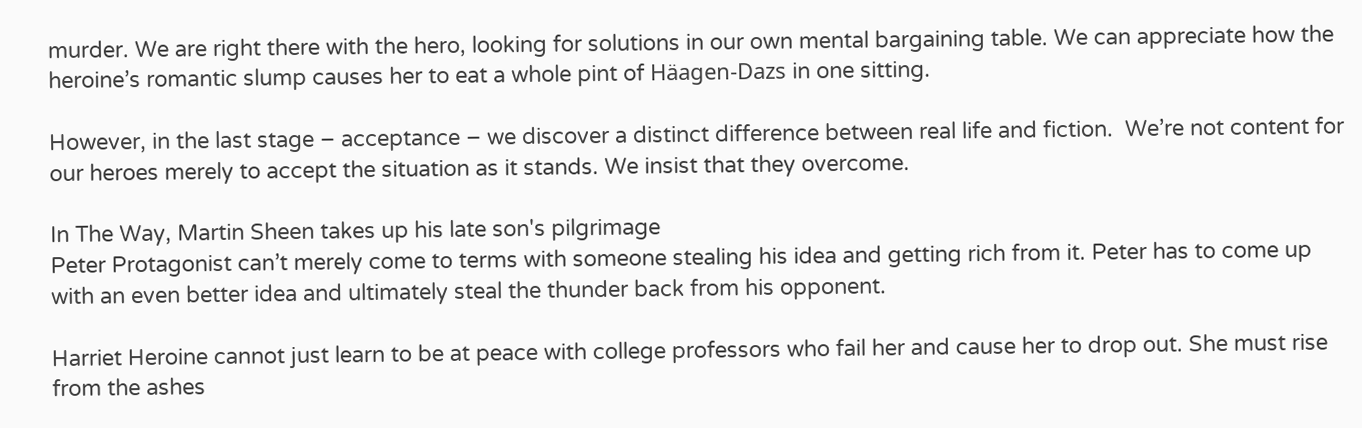murder. We are right there with the hero, looking for solutions in our own mental bargaining table. We can appreciate how the heroine’s romantic slump causes her to eat a whole pint of Häagen-Dazs in one sitting.

However, in the last stage – acceptance – we discover a distinct difference between real life and fiction.  We’re not content for our heroes merely to accept the situation as it stands. We insist that they overcome.

In The Way, Martin Sheen takes up his late son's pilgrimage
Peter Protagonist can’t merely come to terms with someone stealing his idea and getting rich from it. Peter has to come up with an even better idea and ultimately steal the thunder back from his opponent.

Harriet Heroine cannot just learn to be at peace with college professors who fail her and cause her to drop out. She must rise from the ashes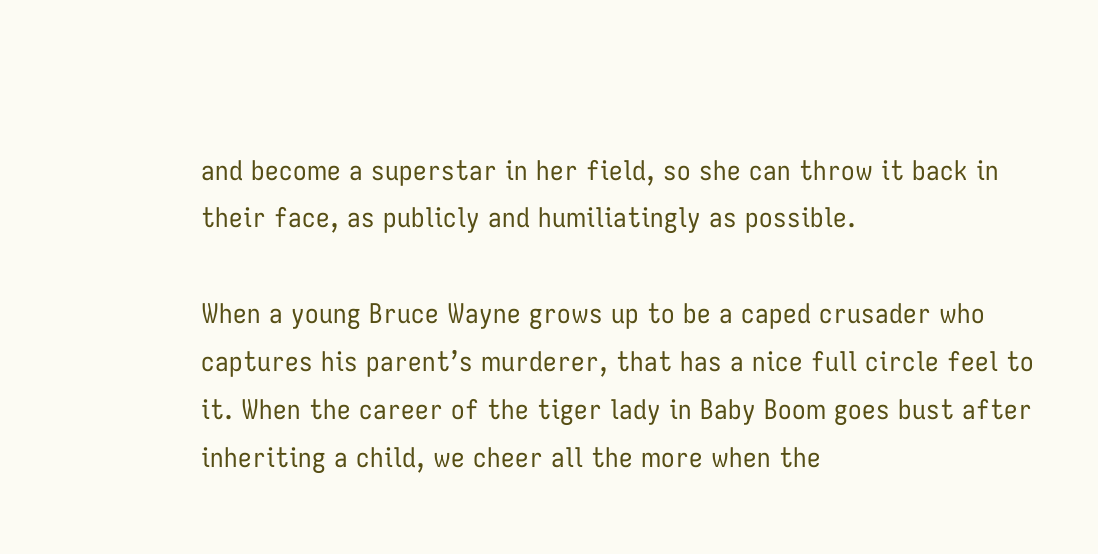and become a superstar in her field, so she can throw it back in their face, as publicly and humiliatingly as possible.

When a young Bruce Wayne grows up to be a caped crusader who captures his parent’s murderer, that has a nice full circle feel to it. When the career of the tiger lady in Baby Boom goes bust after inheriting a child, we cheer all the more when the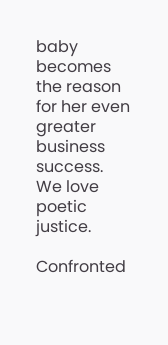baby becomes the reason for her even greater business success. We love poetic justice.

Confronted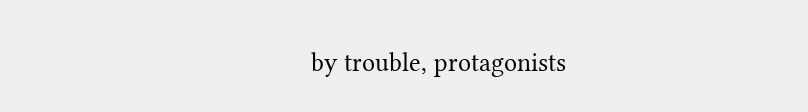by trouble, protagonists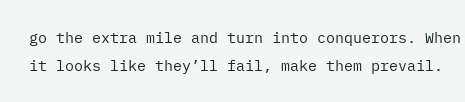go the extra mile and turn into conquerors. When it looks like they’ll fail, make them prevail.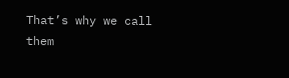That’s why we call them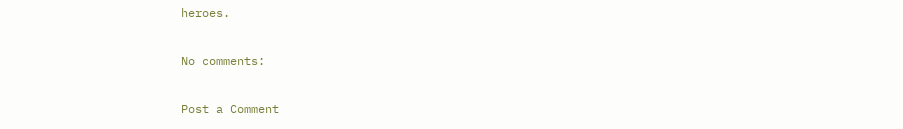heroes.

No comments:

Post a Comment